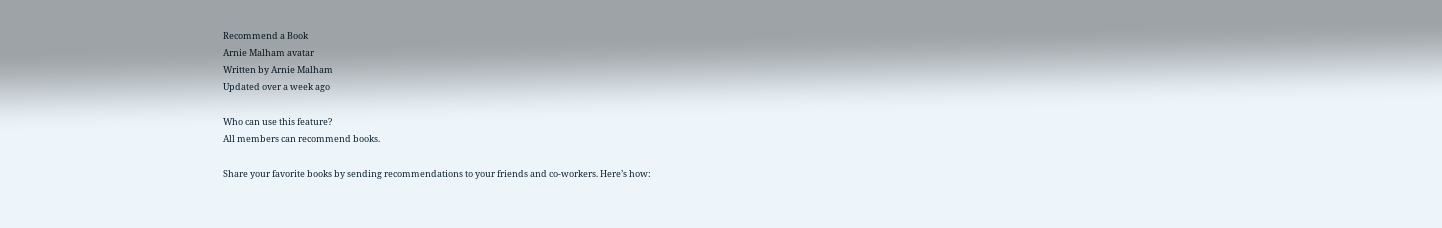Recommend a Book
Arnie Malham avatar
Written by Arnie Malham
Updated over a week ago

Who can use this feature?
All members can recommend books.

Share your favorite books by sending recommendations to your friends and co-workers. Here’s how: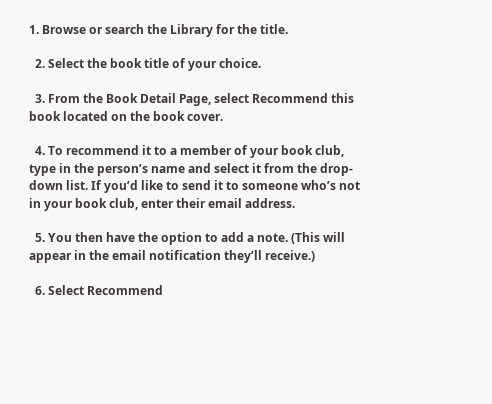1. Browse or search the Library for the title.

  2. Select the book title of your choice.

  3. From the Book Detail Page, select Recommend this book located on the book cover.

  4. To recommend it to a member of your book club, type in the person’s name and select it from the drop-down list. If you’d like to send it to someone who’s not in your book club, enter their email address.

  5. You then have the option to add a note. (This will appear in the email notification they’ll receive.)

  6. Select Recommend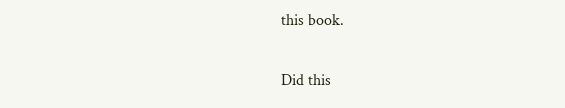this book.

Did this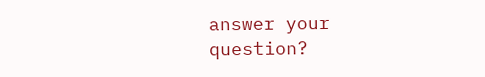answer your question?